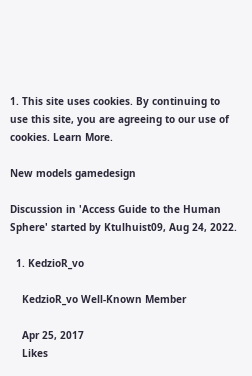1. This site uses cookies. By continuing to use this site, you are agreeing to our use of cookies. Learn More.

New models gamedesign

Discussion in 'Access Guide to the Human Sphere' started by Ktulhuist09, Aug 24, 2022.

  1. KedzioR_vo

    KedzioR_vo Well-Known Member

    Apr 25, 2017
    Likes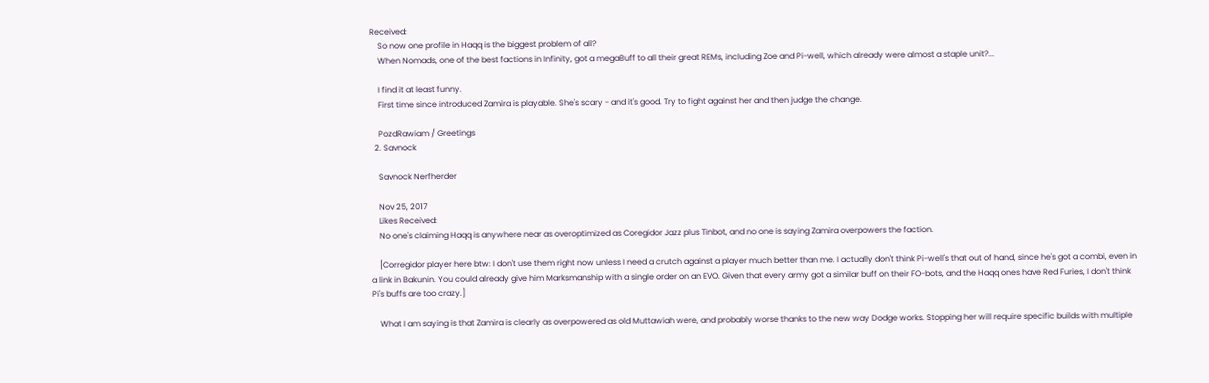Received:
    So now one profile in Haqq is the biggest problem of all?
    When Nomads, one of the best factions in Infinity, got a megaBuff to all their great REMs, including Zoe and Pi-well, which already were almost a staple unit?...

    I find it at least funny.
    First time since introduced Zamira is playable. She's scary - and it's good. Try to fight against her and then judge the change.

    PozdRawiam / Greetings
  2. Savnock

    Savnock Nerfherder

    Nov 25, 2017
    Likes Received:
    No one's claiming Haqq is anywhere near as overoptimized as Coregidor Jazz plus Tinbot, and no one is saying Zamira overpowers the faction.

    [Corregidor player here btw: I don't use them right now unless I need a crutch against a player much better than me. I actually don't think Pi-well's that out of hand, since he's got a combi, even in a link in Bakunin. You could already give him Marksmanship with a single order on an EVO. Given that every army got a similar buff on their FO-bots, and the Haqq ones have Red Furies, I don't think Pi's buffs are too crazy.]

    What I am saying is that Zamira is clearly as overpowered as old Muttawiah were, and probably worse thanks to the new way Dodge works. Stopping her will require specific builds with multiple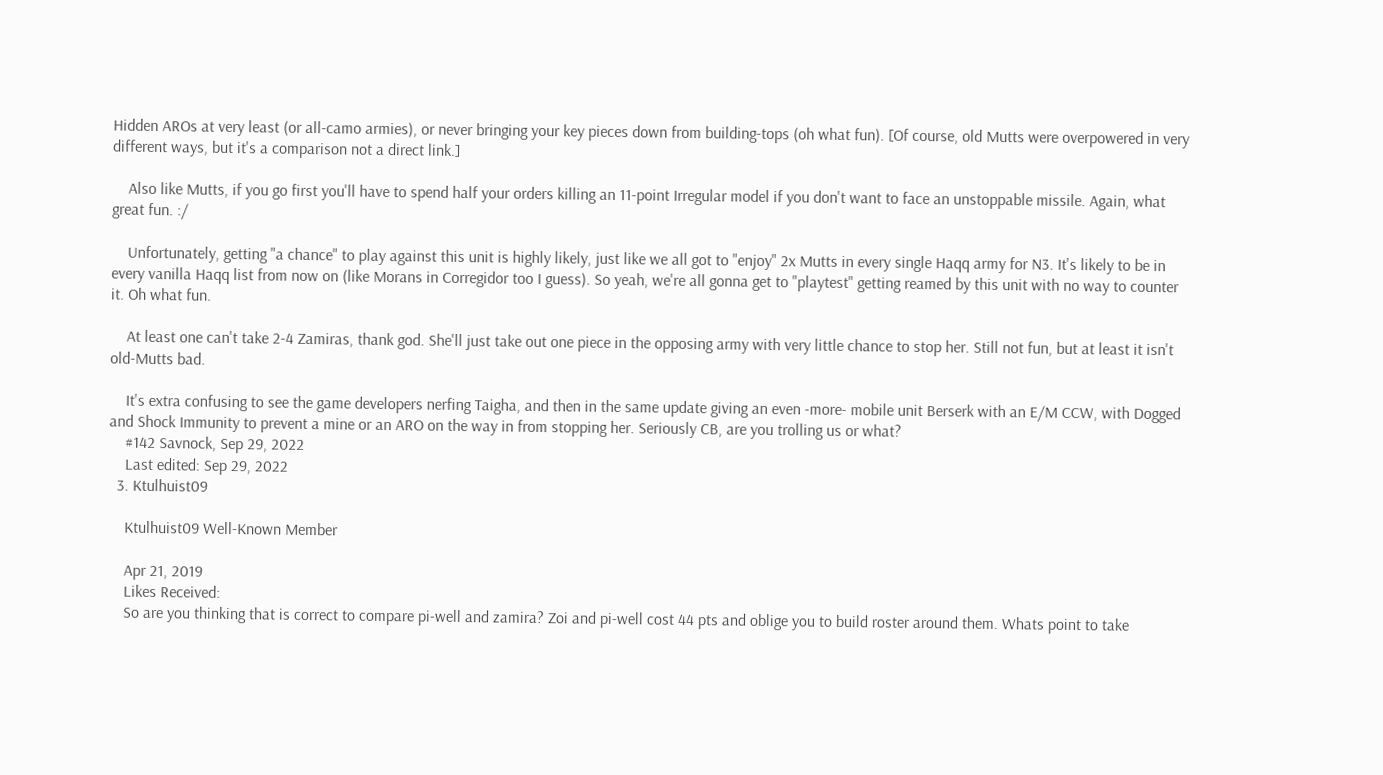Hidden AROs at very least (or all-camo armies), or never bringing your key pieces down from building-tops (oh what fun). [Of course, old Mutts were overpowered in very different ways, but it's a comparison not a direct link.]

    Also like Mutts, if you go first you'll have to spend half your orders killing an 11-point Irregular model if you don't want to face an unstoppable missile. Again, what great fun. :/

    Unfortunately, getting "a chance" to play against this unit is highly likely, just like we all got to "enjoy" 2x Mutts in every single Haqq army for N3. It's likely to be in every vanilla Haqq list from now on (like Morans in Corregidor too I guess). So yeah, we're all gonna get to "playtest" getting reamed by this unit with no way to counter it. Oh what fun.

    At least one can't take 2-4 Zamiras, thank god. She'll just take out one piece in the opposing army with very little chance to stop her. Still not fun, but at least it isn't old-Mutts bad.

    It's extra confusing to see the game developers nerfing Taigha, and then in the same update giving an even -more- mobile unit Berserk with an E/M CCW, with Dogged and Shock Immunity to prevent a mine or an ARO on the way in from stopping her. Seriously CB, are you trolling us or what?
    #142 Savnock, Sep 29, 2022
    Last edited: Sep 29, 2022
  3. Ktulhuist09

    Ktulhuist09 Well-Known Member

    Apr 21, 2019
    Likes Received:
    So are you thinking that is correct to compare pi-well and zamira? Zoi and pi-well cost 44 pts and oblige you to build roster around them. Whats point to take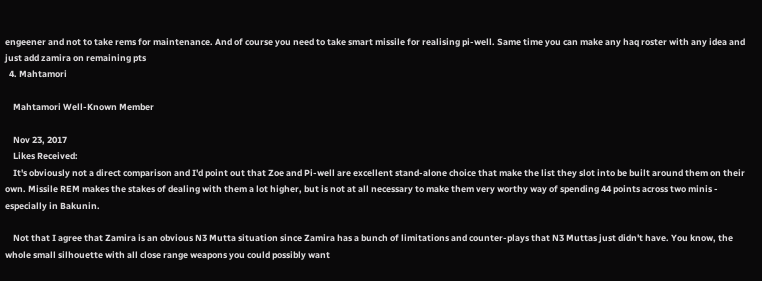engeener and not to take rems for maintenance. And of course you need to take smart missile for realising pi-well. Same time you can make any haq roster with any idea and just add zamira on remaining pts
  4. Mahtamori

    Mahtamori Well-Known Member

    Nov 23, 2017
    Likes Received:
    It's obviously not a direct comparison and I'd point out that Zoe and Pi-well are excellent stand-alone choice that make the list they slot into be built around them on their own. Missile REM makes the stakes of dealing with them a lot higher, but is not at all necessary to make them very worthy way of spending 44 points across two minis - especially in Bakunin.

    Not that I agree that Zamira is an obvious N3 Mutta situation since Zamira has a bunch of limitations and counter-plays that N3 Muttas just didn't have. You know, the whole small silhouette with all close range weapons you could possibly want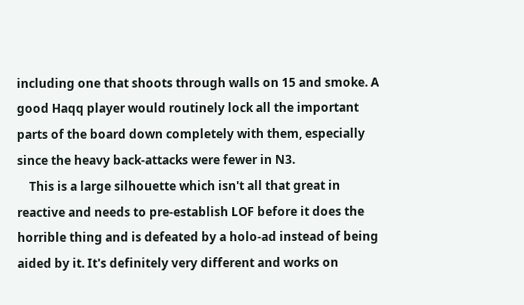including one that shoots through walls on 15 and smoke. A good Haqq player would routinely lock all the important parts of the board down completely with them, especially since the heavy back-attacks were fewer in N3.
    This is a large silhouette which isn't all that great in reactive and needs to pre-establish LOF before it does the horrible thing and is defeated by a holo-ad instead of being aided by it. It's definitely very different and works on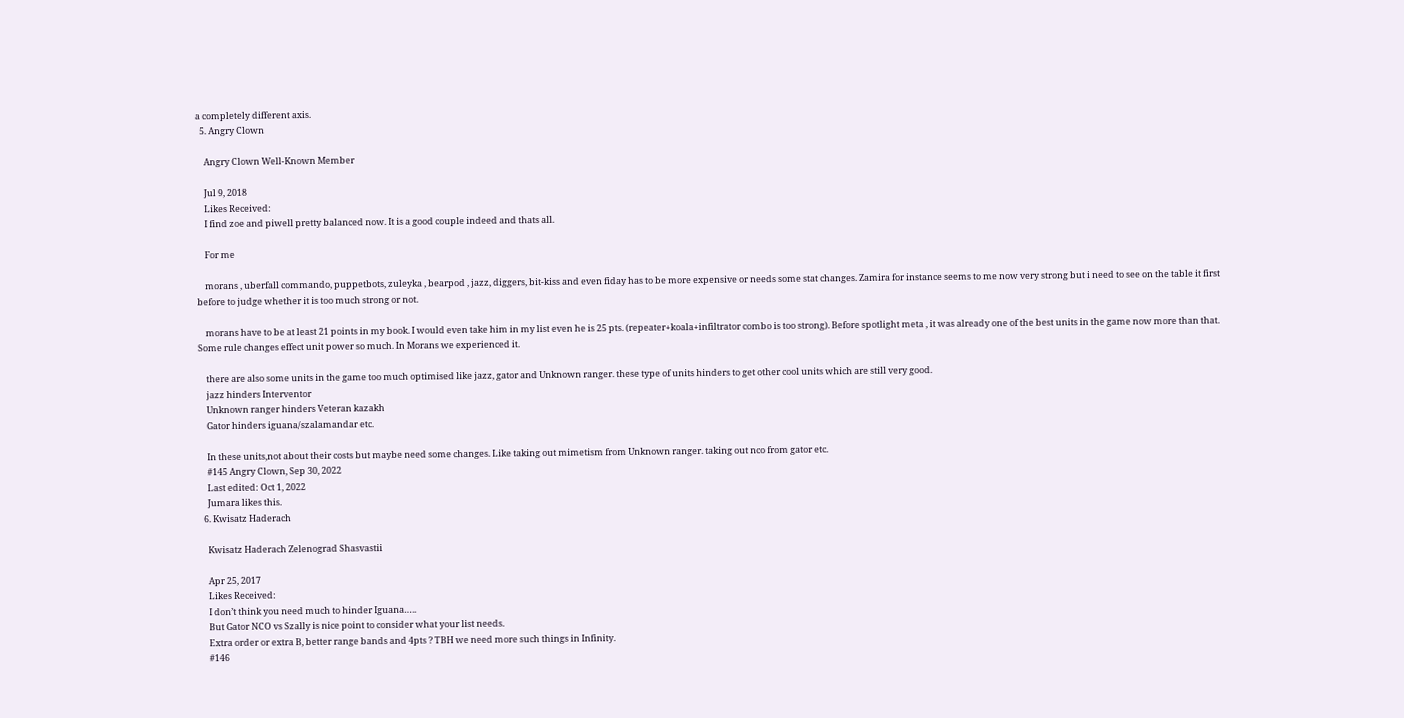a completely different axis.
  5. Angry Clown

    Angry Clown Well-Known Member

    Jul 9, 2018
    Likes Received:
    I find zoe and piwell pretty balanced now. It is a good couple indeed and thats all.

    For me

    morans , uberfall commando, puppetbots, zuleyka , bearpod , jazz, diggers, bit-kiss and even fiday has to be more expensive or needs some stat changes. Zamira for instance seems to me now very strong but i need to see on the table it first before to judge whether it is too much strong or not.

    morans have to be at least 21 points in my book. I would even take him in my list even he is 25 pts. (repeater+koala+infiltrator combo is too strong). Before spotlight meta , it was already one of the best units in the game now more than that. Some rule changes effect unit power so much. In Morans we experienced it.

    there are also some units in the game too much optimised like jazz, gator and Unknown ranger. these type of units hinders to get other cool units which are still very good.
    jazz hinders Interventor
    Unknown ranger hinders Veteran kazakh
    Gator hinders iguana/szalamandar etc.

    In these units,not about their costs but maybe need some changes. Like taking out mimetism from Unknown ranger. taking out nco from gator etc.
    #145 Angry Clown, Sep 30, 2022
    Last edited: Oct 1, 2022
    Jumara likes this.
  6. Kwisatz Haderach

    Kwisatz Haderach Zelenograd Shasvastii

    Apr 25, 2017
    Likes Received:
    I don’t think you need much to hinder Iguana…..
    But Gator NCO vs Szally is nice point to consider what your list needs.
    Extra order or extra B, better range bands and 4pts ? TBH we need more such things in Infinity.
    #146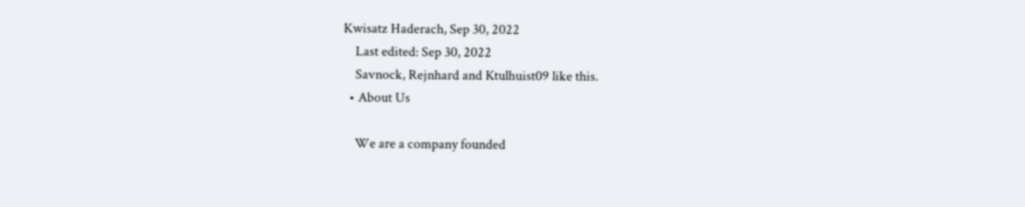Kwisatz Haderach, Sep 30, 2022
    Last edited: Sep 30, 2022
    Savnock, Rejnhard and Ktulhuist09 like this.
  • About Us

    We are a company founded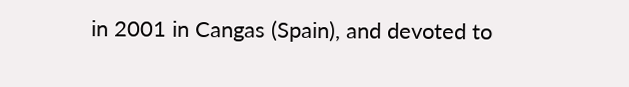in 2001 in Cangas (Spain), and devoted to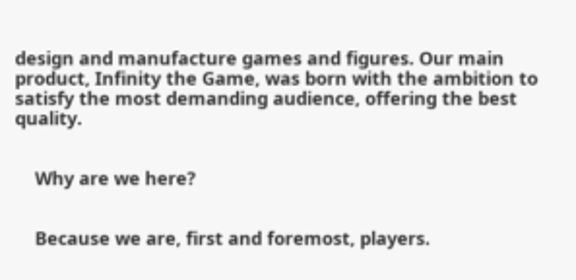design and manufacture games and figures. Our main product, Infinity the Game, was born with the ambition to satisfy the most demanding audience, offering the best quality.


    Why are we here?


    Because we are, first and foremost, players.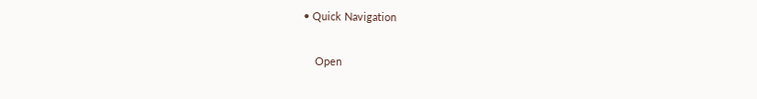• Quick Navigation

    Open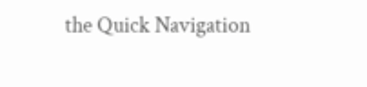the Quick Navigation